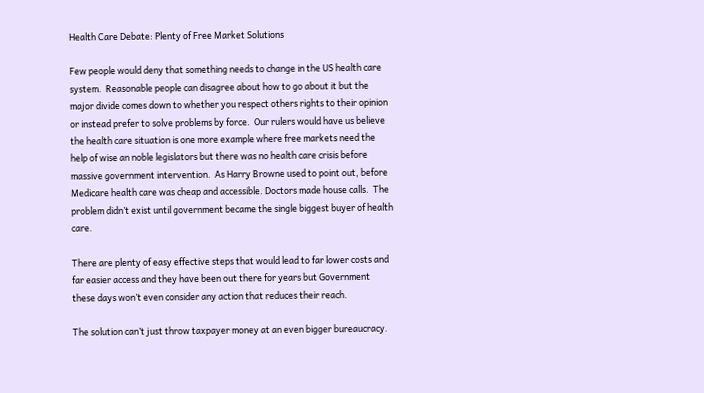Health Care Debate: Plenty of Free Market Solutions

Few people would deny that something needs to change in the US health care system.  Reasonable people can disagree about how to go about it but the major divide comes down to whether you respect others rights to their opinion or instead prefer to solve problems by force.  Our rulers would have us believe  the health care situation is one more example where free markets need the help of wise an noble legislators but there was no health care crisis before massive government intervention.  As Harry Browne used to point out, before Medicare health care was cheap and accessible. Doctors made house calls.  The problem didn’t exist until government became the single biggest buyer of health care.

There are plenty of easy effective steps that would lead to far lower costs and far easier access and they have been out there for years but Government these days won’t even consider any action that reduces their reach.

The solution can’t just throw taxpayer money at an even bigger bureaucracy.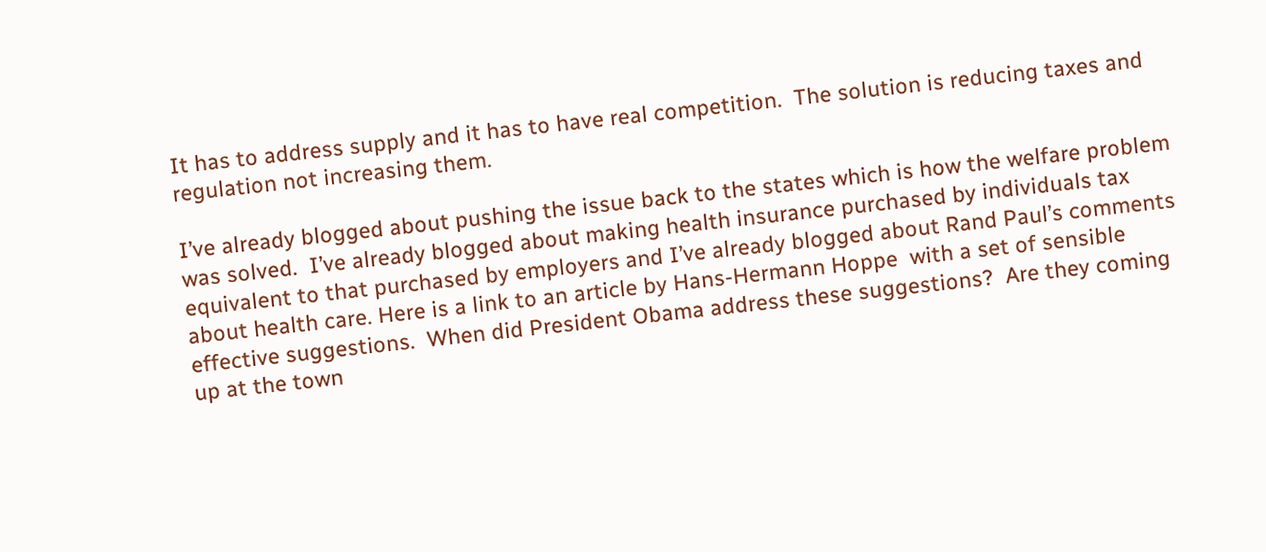It has to address supply and it has to have real competition.  The solution is reducing taxes and regulation not increasing them.

I’ve already blogged about pushing the issue back to the states which is how the welfare problem was solved.  I’ve already blogged about making health insurance purchased by individuals tax equivalent to that purchased by employers and I’ve already blogged about Rand Paul’s comments about health care. Here is a link to an article by Hans-Hermann Hoppe  with a set of sensible effective suggestions.  When did President Obama address these suggestions?  Are they coming up at the town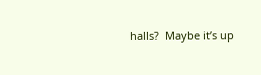halls?  Maybe it’s up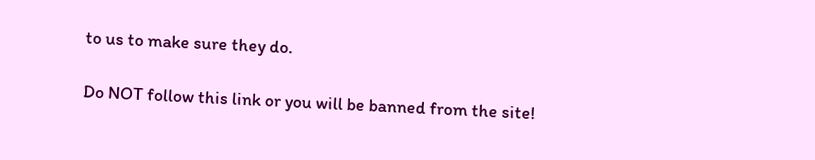to us to make sure they do.

Do NOT follow this link or you will be banned from the site!